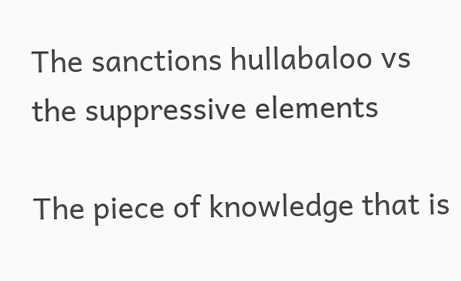The sanctions hullabaloo vs the suppressive elements

The piece of knowledge that is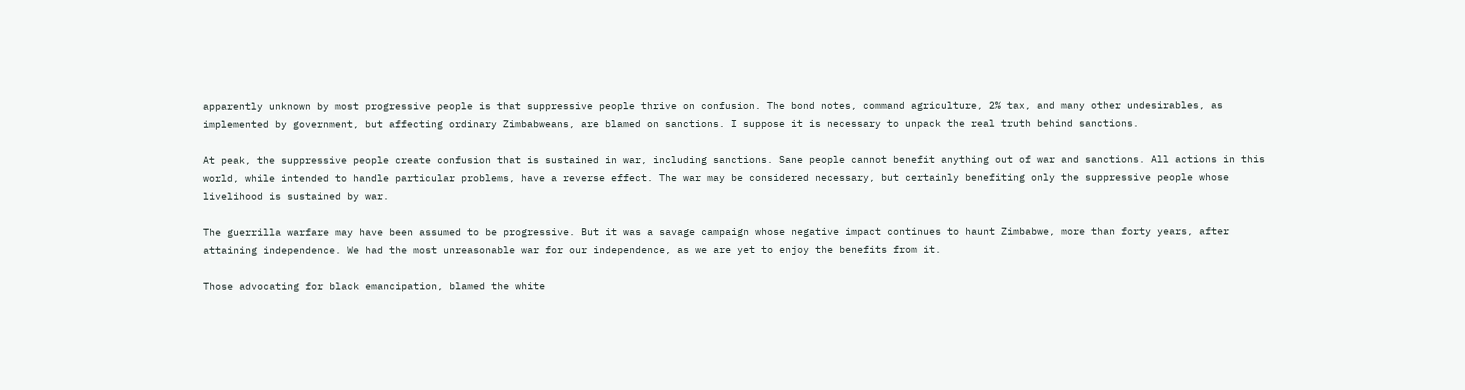apparently unknown by most progressive people is that suppressive people thrive on confusion. The bond notes, command agriculture, 2% tax, and many other undesirables, as implemented by government, but affecting ordinary Zimbabweans, are blamed on sanctions. I suppose it is necessary to unpack the real truth behind sanctions.

At peak, the suppressive people create confusion that is sustained in war, including sanctions. Sane people cannot benefit anything out of war and sanctions. All actions in this world, while intended to handle particular problems, have a reverse effect. The war may be considered necessary, but certainly benefiting only the suppressive people whose livelihood is sustained by war.

The guerrilla warfare may have been assumed to be progressive. But it was a savage campaign whose negative impact continues to haunt Zimbabwe, more than forty years, after attaining independence. We had the most unreasonable war for our independence, as we are yet to enjoy the benefits from it.

Those advocating for black emancipation, blamed the white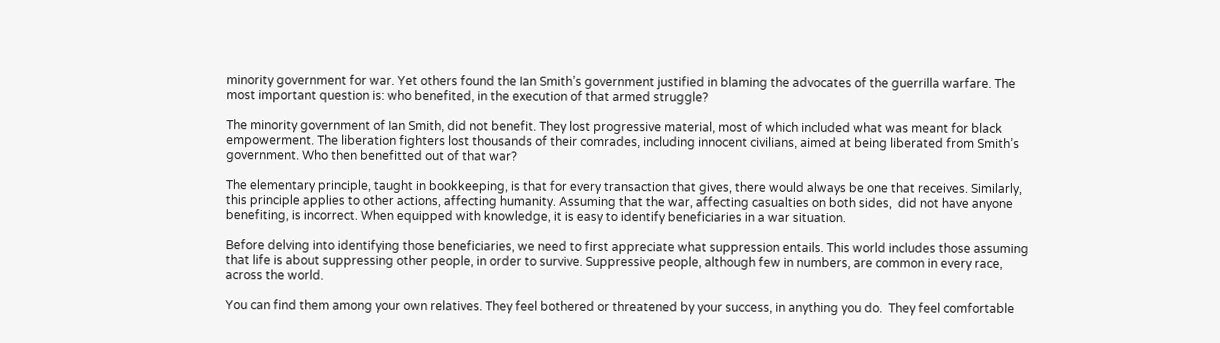minority government for war. Yet others found the Ian Smith’s government justified in blaming the advocates of the guerrilla warfare. The most important question is: who benefited, in the execution of that armed struggle?

The minority government of Ian Smith, did not benefit. They lost progressive material, most of which included what was meant for black empowerment. The liberation fighters lost thousands of their comrades, including innocent civilians, aimed at being liberated from Smith’s government. Who then benefitted out of that war?

The elementary principle, taught in bookkeeping, is that for every transaction that gives, there would always be one that receives. Similarly, this principle applies to other actions, affecting humanity. Assuming that the war, affecting casualties on both sides,  did not have anyone benefiting, is incorrect. When equipped with knowledge, it is easy to identify beneficiaries in a war situation.

Before delving into identifying those beneficiaries, we need to first appreciate what suppression entails. This world includes those assuming that life is about suppressing other people, in order to survive. Suppressive people, although few in numbers, are common in every race, across the world.

You can find them among your own relatives. They feel bothered or threatened by your success, in anything you do.  They feel comfortable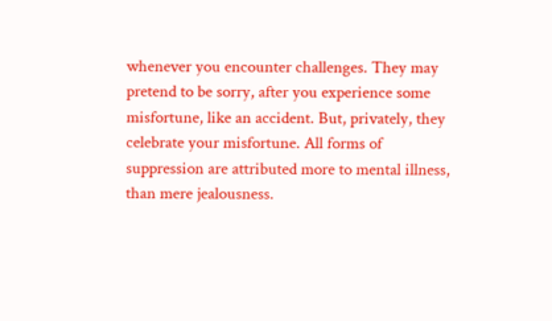whenever you encounter challenges. They may pretend to be sorry, after you experience some misfortune, like an accident. But, privately, they celebrate your misfortune. All forms of suppression are attributed more to mental illness, than mere jealousness.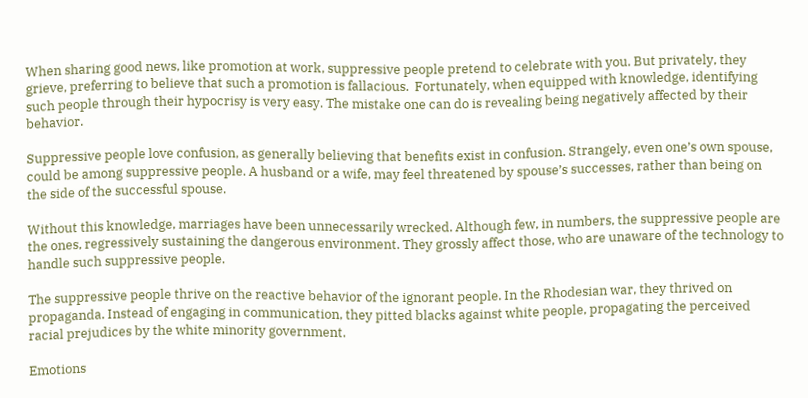When sharing good news, like promotion at work, suppressive people pretend to celebrate with you. But privately, they grieve, preferring to believe that such a promotion is fallacious.  Fortunately, when equipped with knowledge, identifying such people through their hypocrisy is very easy. The mistake one can do is revealing being negatively affected by their behavior.

Suppressive people love confusion, as generally believing that benefits exist in confusion. Strangely, even one’s own spouse, could be among suppressive people. A husband or a wife, may feel threatened by spouse’s successes, rather than being on the side of the successful spouse.

Without this knowledge, marriages have been unnecessarily wrecked. Although few, in numbers, the suppressive people are the ones, regressively sustaining the dangerous environment. They grossly affect those, who are unaware of the technology to handle such suppressive people.

The suppressive people thrive on the reactive behavior of the ignorant people. In the Rhodesian war, they thrived on propaganda. Instead of engaging in communication, they pitted blacks against white people, propagating the perceived racial prejudices by the white minority government.

Emotions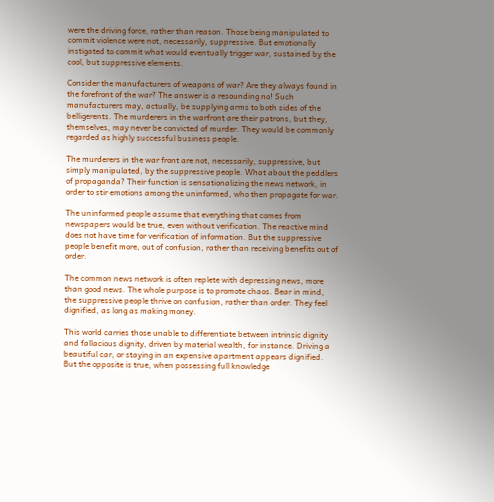were the driving force, rather than reason. Those being manipulated to commit violence were not, necessarily, suppressive. But emotionally instigated to commit what would eventually trigger war, sustained by the cool, but suppressive elements.

Consider the manufacturers of weapons of war? Are they always found in the forefront of the war? The answer is a resounding no! Such manufacturers may, actually, be supplying arms to both sides of the belligerents. The murderers in the warfront are their patrons, but they, themselves, may never be convicted of murder. They would be commonly regarded as highly successful business people.

The murderers in the war front are not, necessarily, suppressive, but simply manipulated, by the suppressive people. What about the peddlers of propaganda? Their function is sensationalizing the news network, in order to stir emotions among the uninformed, who then propagate for war.

The uninformed people assume that everything that comes from newspapers would be true, even without verification. The reactive mind does not have time for verification of information. But the suppressive people benefit more, out of confusion, rather than receiving benefits out of order.

The common news network is often replete with depressing news, more than good news. The whole purpose is to promote chaos. Bear in mind, the suppressive people thrive on confusion, rather than order. They feel dignified, as long as making money.

This world carries those unable to differentiate between intrinsic dignity and fallacious dignity, driven by material wealth, for instance. Driving a beautiful car, or staying in an expensive apartment appears dignified. But the opposite is true, when possessing full knowledge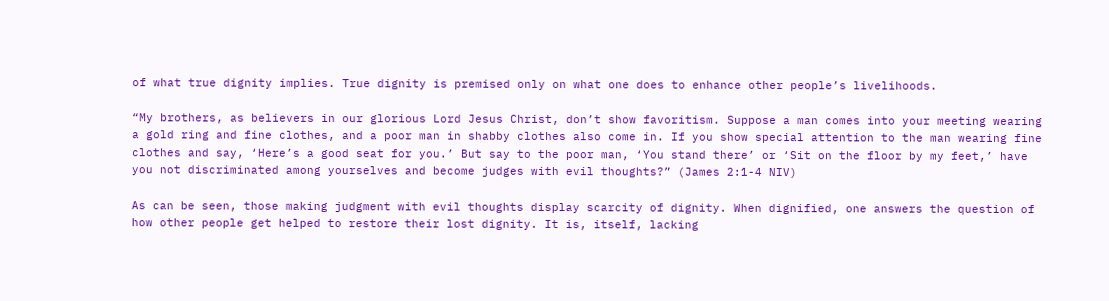of what true dignity implies. True dignity is premised only on what one does to enhance other people’s livelihoods.

“My brothers, as believers in our glorious Lord Jesus Christ, don’t show favoritism. Suppose a man comes into your meeting wearing a gold ring and fine clothes, and a poor man in shabby clothes also come in. If you show special attention to the man wearing fine clothes and say, ‘Here’s a good seat for you.’ But say to the poor man, ‘You stand there’ or ‘Sit on the floor by my feet,’ have you not discriminated among yourselves and become judges with evil thoughts?” (James 2:1-4 NIV)

As can be seen, those making judgment with evil thoughts display scarcity of dignity. When dignified, one answers the question of how other people get helped to restore their lost dignity. It is, itself, lacking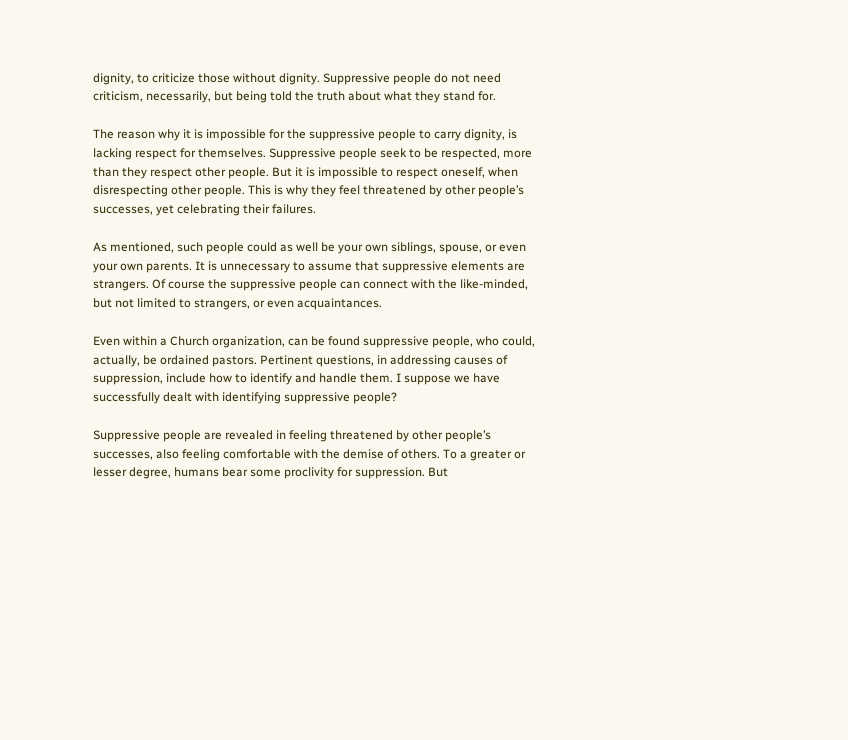dignity, to criticize those without dignity. Suppressive people do not need criticism, necessarily, but being told the truth about what they stand for.

The reason why it is impossible for the suppressive people to carry dignity, is lacking respect for themselves. Suppressive people seek to be respected, more than they respect other people. But it is impossible to respect oneself, when disrespecting other people. This is why they feel threatened by other people’s successes, yet celebrating their failures.

As mentioned, such people could as well be your own siblings, spouse, or even your own parents. It is unnecessary to assume that suppressive elements are strangers. Of course the suppressive people can connect with the like-minded, but not limited to strangers, or even acquaintances.

Even within a Church organization, can be found suppressive people, who could, actually, be ordained pastors. Pertinent questions, in addressing causes of suppression, include how to identify and handle them. I suppose we have successfully dealt with identifying suppressive people?

Suppressive people are revealed in feeling threatened by other people’s successes, also feeling comfortable with the demise of others. To a greater or lesser degree, humans bear some proclivity for suppression. But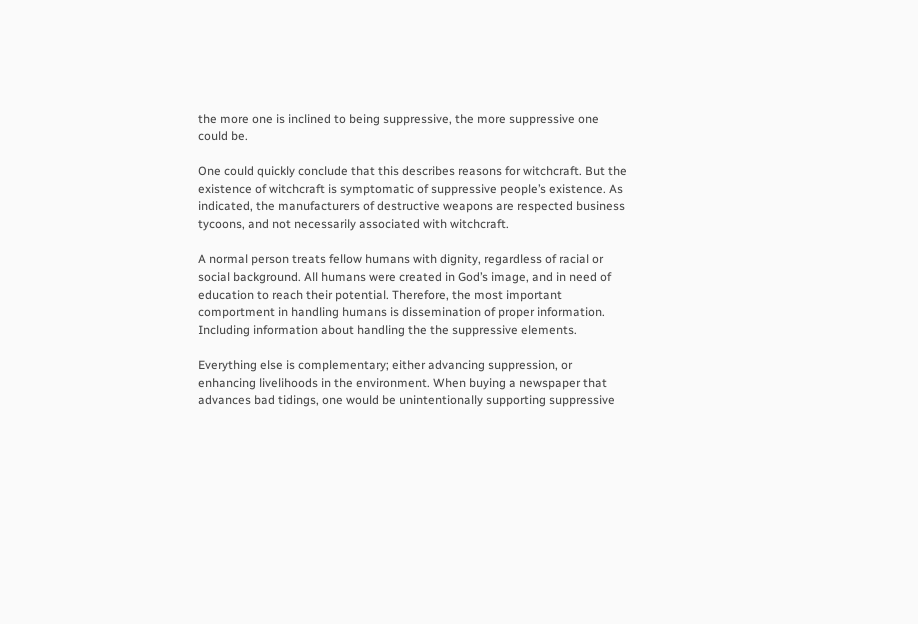the more one is inclined to being suppressive, the more suppressive one could be.

One could quickly conclude that this describes reasons for witchcraft. But the existence of witchcraft is symptomatic of suppressive people’s existence. As indicated, the manufacturers of destructive weapons are respected business tycoons, and not necessarily associated with witchcraft.

A normal person treats fellow humans with dignity, regardless of racial or social background. All humans were created in God’s image, and in need of education to reach their potential. Therefore, the most important comportment in handling humans is dissemination of proper information. Including information about handling the the suppressive elements.

Everything else is complementary; either advancing suppression, or enhancing livelihoods in the environment. When buying a newspaper that advances bad tidings, one would be unintentionally supporting suppressive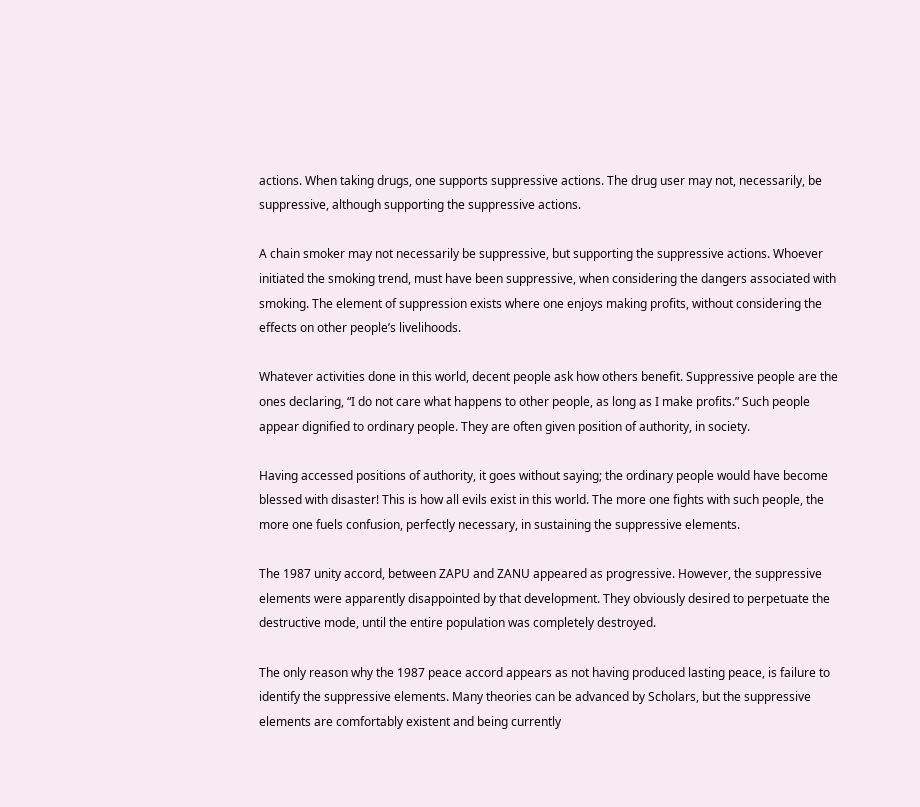actions. When taking drugs, one supports suppressive actions. The drug user may not, necessarily, be suppressive, although supporting the suppressive actions.

A chain smoker may not necessarily be suppressive, but supporting the suppressive actions. Whoever initiated the smoking trend, must have been suppressive, when considering the dangers associated with smoking. The element of suppression exists where one enjoys making profits, without considering the effects on other people’s livelihoods.

Whatever activities done in this world, decent people ask how others benefit. Suppressive people are the ones declaring, “I do not care what happens to other people, as long as I make profits.” Such people appear dignified to ordinary people. They are often given position of authority, in society.

Having accessed positions of authority, it goes without saying; the ordinary people would have become blessed with disaster! This is how all evils exist in this world. The more one fights with such people, the more one fuels confusion, perfectly necessary, in sustaining the suppressive elements.

The 1987 unity accord, between ZAPU and ZANU appeared as progressive. However, the suppressive elements were apparently disappointed by that development. They obviously desired to perpetuate the destructive mode, until the entire population was completely destroyed.

The only reason why the 1987 peace accord appears as not having produced lasting peace, is failure to identify the suppressive elements. Many theories can be advanced by Scholars, but the suppressive elements are comfortably existent and being currently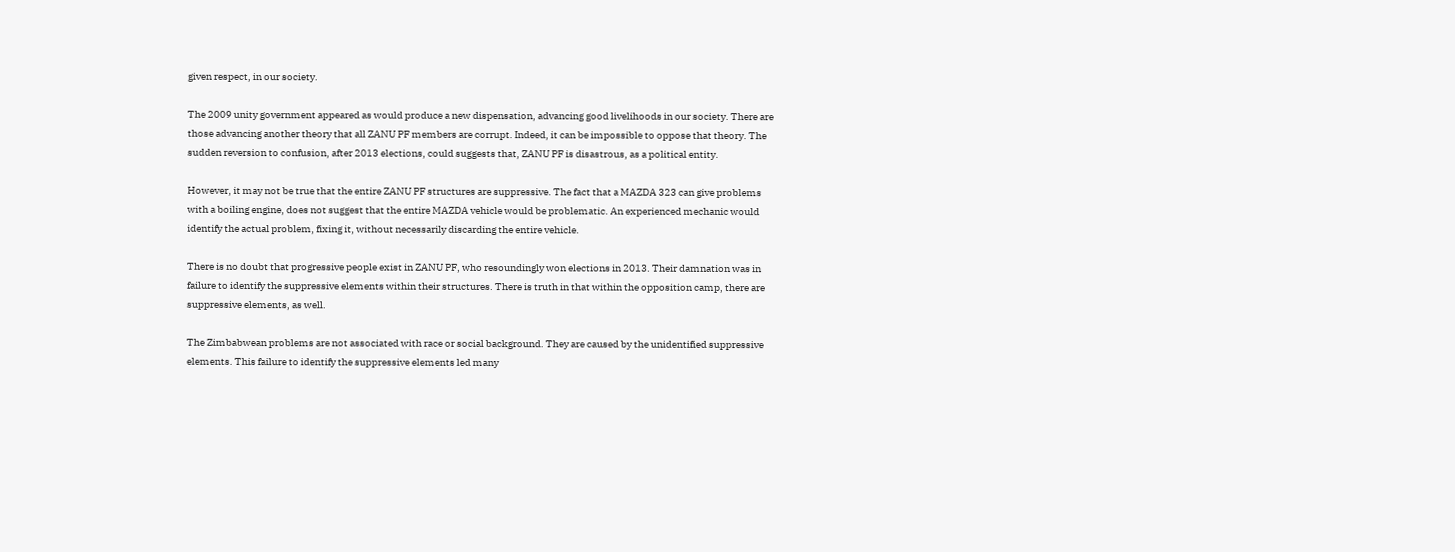given respect, in our society.

The 2009 unity government appeared as would produce a new dispensation, advancing good livelihoods in our society. There are those advancing another theory that all ZANU PF members are corrupt. Indeed, it can be impossible to oppose that theory. The sudden reversion to confusion, after 2013 elections, could suggests that, ZANU PF is disastrous, as a political entity.

However, it may not be true that the entire ZANU PF structures are suppressive. The fact that a MAZDA 323 can give problems with a boiling engine, does not suggest that the entire MAZDA vehicle would be problematic. An experienced mechanic would identify the actual problem, fixing it, without necessarily discarding the entire vehicle.

There is no doubt that progressive people exist in ZANU PF, who resoundingly won elections in 2013. Their damnation was in failure to identify the suppressive elements within their structures. There is truth in that within the opposition camp, there are suppressive elements, as well.

The Zimbabwean problems are not associated with race or social background. They are caused by the unidentified suppressive elements. This failure to identify the suppressive elements led many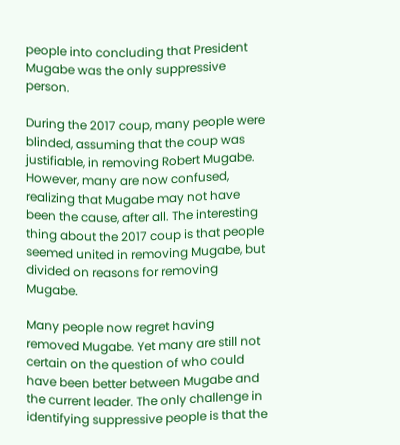people into concluding that President Mugabe was the only suppressive person.

During the 2017 coup, many people were blinded, assuming that the coup was justifiable, in removing Robert Mugabe. However, many are now confused, realizing that Mugabe may not have been the cause, after all. The interesting thing about the 2017 coup is that people seemed united in removing Mugabe, but divided on reasons for removing Mugabe.

Many people now regret having removed Mugabe. Yet many are still not certain on the question of who could have been better between Mugabe and the current leader. The only challenge in identifying suppressive people is that the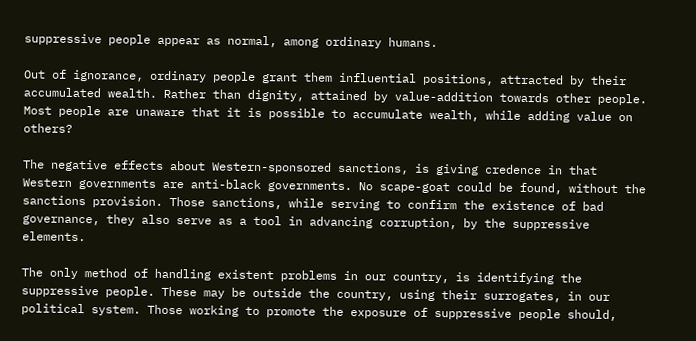suppressive people appear as normal, among ordinary humans.

Out of ignorance, ordinary people grant them influential positions, attracted by their accumulated wealth. Rather than dignity, attained by value-addition towards other people. Most people are unaware that it is possible to accumulate wealth, while adding value on others?

The negative effects about Western-sponsored sanctions, is giving credence in that Western governments are anti-black governments. No scape-goat could be found, without the sanctions provision. Those sanctions, while serving to confirm the existence of bad governance, they also serve as a tool in advancing corruption, by the suppressive elements.

The only method of handling existent problems in our country, is identifying the suppressive people. These may be outside the country, using their surrogates, in our political system. Those working to promote the exposure of suppressive people should,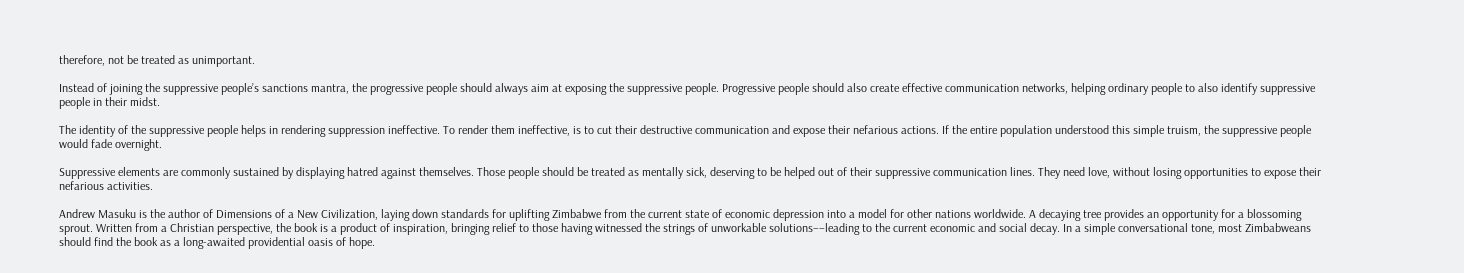therefore, not be treated as unimportant.

Instead of joining the suppressive people’s sanctions mantra, the progressive people should always aim at exposing the suppressive people. Progressive people should also create effective communication networks, helping ordinary people to also identify suppressive people in their midst.

The identity of the suppressive people helps in rendering suppression ineffective. To render them ineffective, is to cut their destructive communication and expose their nefarious actions. If the entire population understood this simple truism, the suppressive people would fade overnight.

Suppressive elements are commonly sustained by displaying hatred against themselves. Those people should be treated as mentally sick, deserving to be helped out of their suppressive communication lines. They need love, without losing opportunities to expose their nefarious activities.

Andrew Masuku is the author of Dimensions of a New Civilization, laying down standards for uplifting Zimbabwe from the current state of economic depression into a model for other nations worldwide. A decaying tree provides an opportunity for a blossoming sprout. Written from a Christian perspective, the book is a product of inspiration, bringing relief to those having witnessed the strings of unworkable solutions––leading to the current economic and social decay. In a simple conversational tone, most Zimbabweans should find the book as a long-awaited providential oasis of hope.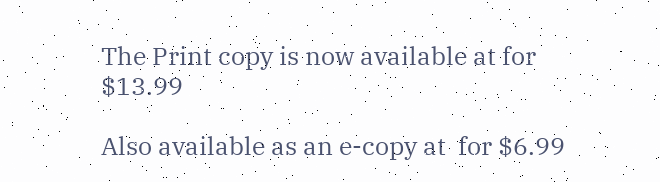The Print copy is now available at for $13.99

Also available as an e-copy at  for $6.99